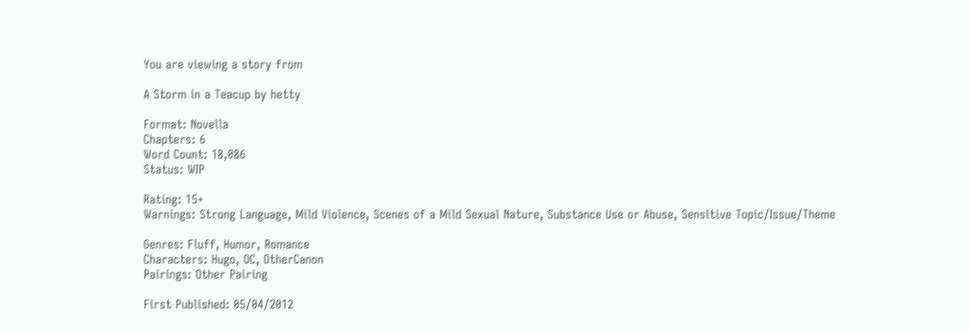You are viewing a story from

A Storm in a Teacup by hetty

Format: Novella
Chapters: 6
Word Count: 18,086
Status: WIP

Rating: 15+
Warnings: Strong Language, Mild Violence, Scenes of a Mild Sexual Nature, Substance Use or Abuse, Sensitive Topic/Issue/Theme

Genres: Fluff, Humor, Romance
Characters: Hugo, OC, OtherCanon
Pairings: Other Pairing

First Published: 05/04/2012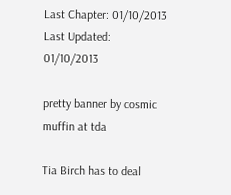Last Chapter: 01/10/2013
Last Updated: 01/10/2013

pretty banner by cosmic muffin at tda

Tia Birch has to deal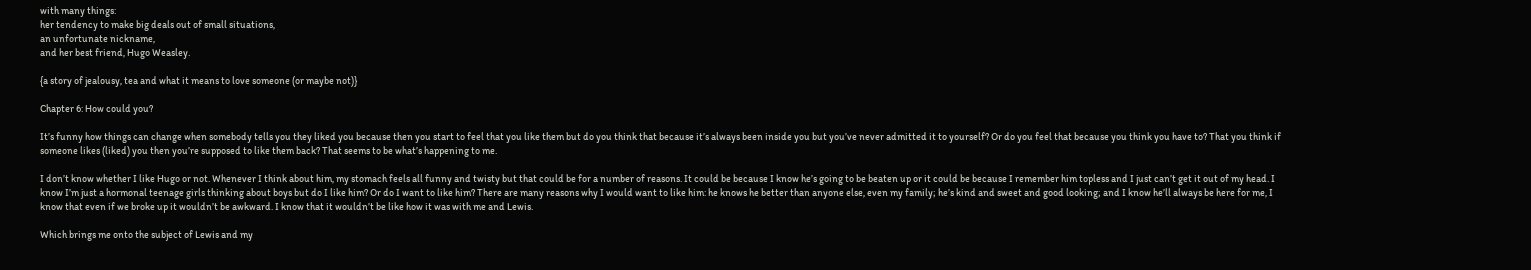with many things:
her tendency to make big deals out of small situations,
an unfortunate nickname,
and her best friend, Hugo Weasley.

{a story of jealousy, tea and what it means to love someone (or maybe not)}

Chapter 6: How could you?

It’s funny how things can change when somebody tells you they liked you because then you start to feel that you like them but do you think that because it’s always been inside you but you’ve never admitted it to yourself? Or do you feel that because you think you have to? That you think if someone likes (liked) you then you’re supposed to like them back? That seems to be what’s happening to me.

I don’t know whether I like Hugo or not. Whenever I think about him, my stomach feels all funny and twisty but that could be for a number of reasons. It could be because I know he’s going to be beaten up or it could be because I remember him topless and I just can’t get it out of my head. I know I’m just a hormonal teenage girls thinking about boys but do I like him? Or do I want to like him? There are many reasons why I would want to like him: he knows he better than anyone else, even my family; he’s kind and sweet and good looking; and I know he’ll always be here for me, I know that even if we broke up it wouldn’t be awkward. I know that it wouldn’t be like how it was with me and Lewis.

Which brings me onto the subject of Lewis and my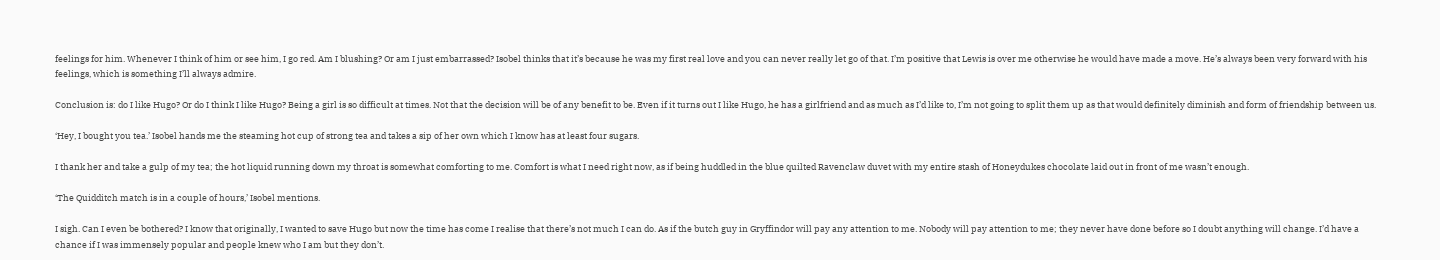feelings for him. Whenever I think of him or see him, I go red. Am I blushing? Or am I just embarrassed? Isobel thinks that it’s because he was my first real love and you can never really let go of that. I’m positive that Lewis is over me otherwise he would have made a move. He’s always been very forward with his feelings, which is something I’ll always admire.

Conclusion is: do I like Hugo? Or do I think I like Hugo? Being a girl is so difficult at times. Not that the decision will be of any benefit to be. Even if it turns out I like Hugo, he has a girlfriend and as much as I’d like to, I’m not going to split them up as that would definitely diminish and form of friendship between us.

‘Hey, I bought you tea.’ Isobel hands me the steaming hot cup of strong tea and takes a sip of her own which I know has at least four sugars.

I thank her and take a gulp of my tea; the hot liquid running down my throat is somewhat comforting to me. Comfort is what I need right now, as if being huddled in the blue quilted Ravenclaw duvet with my entire stash of Honeydukes chocolate laid out in front of me wasn’t enough.

‘The Quidditch match is in a couple of hours,’ Isobel mentions.

I sigh. Can I even be bothered? I know that originally, I wanted to save Hugo but now the time has come I realise that there’s not much I can do. As if the butch guy in Gryffindor will pay any attention to me. Nobody will pay attention to me; they never have done before so I doubt anything will change. I’d have a chance if I was immensely popular and people knew who I am but they don’t.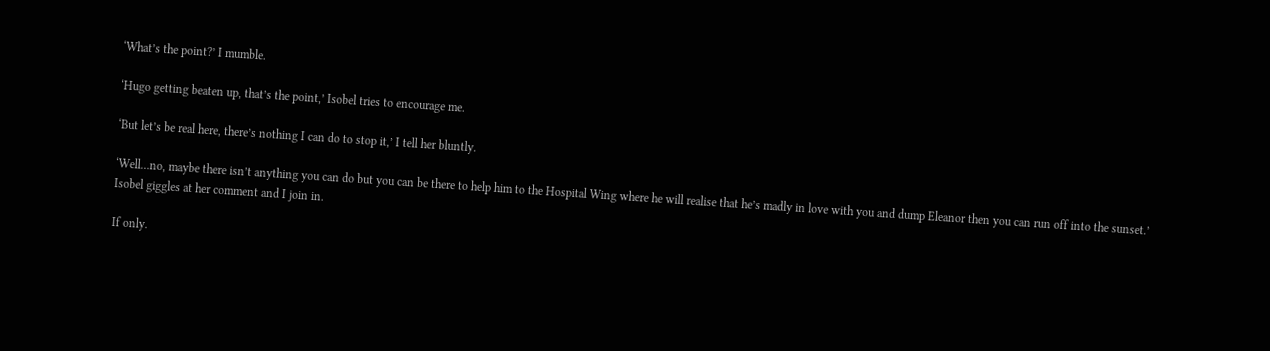‘What’s the point?’ I mumble.

‘Hugo getting beaten up, that’s the point,’ Isobel tries to encourage me.

‘But let’s be real here, there’s nothing I can do to stop it,’ I tell her bluntly.

‘Well…no, maybe there isn’t anything you can do but you can be there to help him to the Hospital Wing where he will realise that he’s madly in love with you and dump Eleanor then you can run off into the sunset.’ Isobel giggles at her comment and I join in.

If only.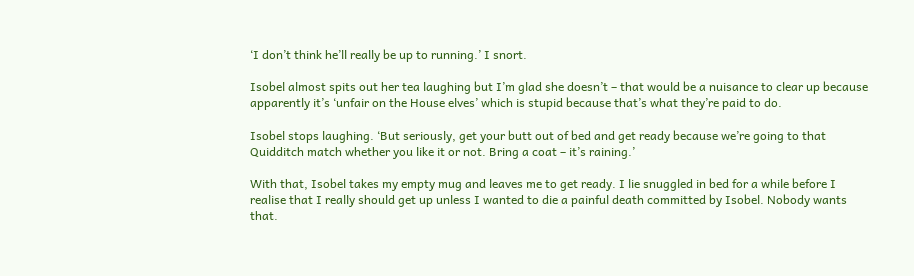‘I don’t think he’ll really be up to running.’ I snort.

Isobel almost spits out her tea laughing but I’m glad she doesn’t – that would be a nuisance to clear up because apparently it’s ‘unfair on the House elves’ which is stupid because that’s what they’re paid to do.

Isobel stops laughing. ‘But seriously, get your butt out of bed and get ready because we’re going to that Quidditch match whether you like it or not. Bring a coat – it’s raining.’

With that, Isobel takes my empty mug and leaves me to get ready. I lie snuggled in bed for a while before I realise that I really should get up unless I wanted to die a painful death committed by Isobel. Nobody wants that.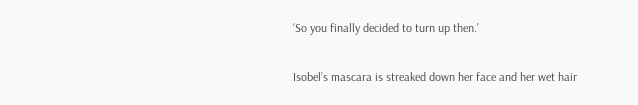‘So you finally decided to turn up then.’

Isobel’s mascara is streaked down her face and her wet hair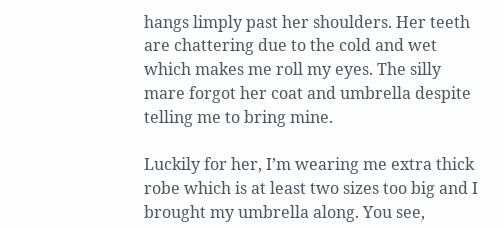hangs limply past her shoulders. Her teeth are chattering due to the cold and wet which makes me roll my eyes. The silly mare forgot her coat and umbrella despite telling me to bring mine.

Luckily for her, I’m wearing me extra thick robe which is at least two sizes too big and I brought my umbrella along. You see,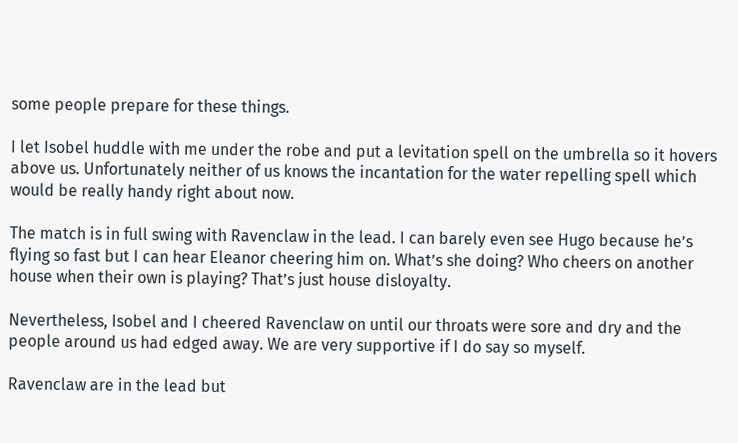some people prepare for these things.

I let Isobel huddle with me under the robe and put a levitation spell on the umbrella so it hovers above us. Unfortunately neither of us knows the incantation for the water repelling spell which would be really handy right about now.

The match is in full swing with Ravenclaw in the lead. I can barely even see Hugo because he’s flying so fast but I can hear Eleanor cheering him on. What’s she doing? Who cheers on another house when their own is playing? That’s just house disloyalty.

Nevertheless, Isobel and I cheered Ravenclaw on until our throats were sore and dry and the people around us had edged away. We are very supportive if I do say so myself.

Ravenclaw are in the lead but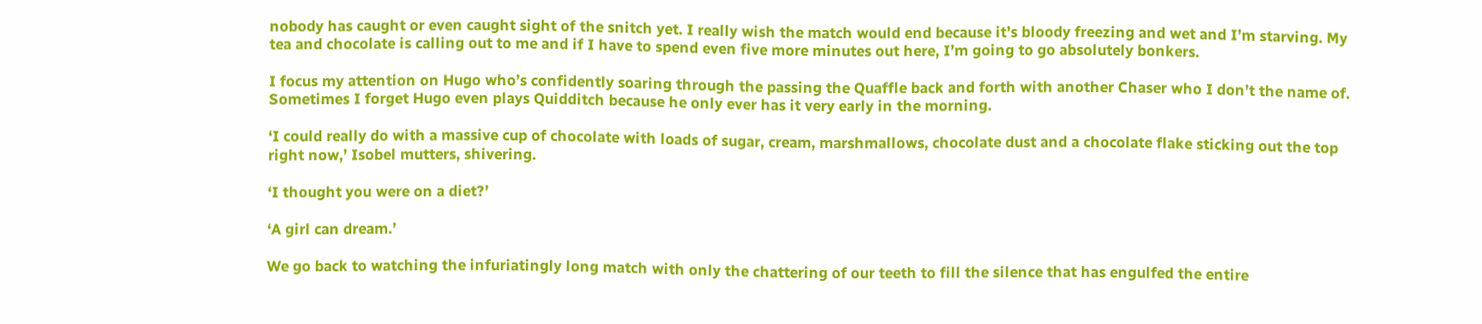nobody has caught or even caught sight of the snitch yet. I really wish the match would end because it’s bloody freezing and wet and I’m starving. My tea and chocolate is calling out to me and if I have to spend even five more minutes out here, I’m going to go absolutely bonkers.

I focus my attention on Hugo who’s confidently soaring through the passing the Quaffle back and forth with another Chaser who I don’t the name of. Sometimes I forget Hugo even plays Quidditch because he only ever has it very early in the morning.

‘I could really do with a massive cup of chocolate with loads of sugar, cream, marshmallows, chocolate dust and a chocolate flake sticking out the top right now,’ Isobel mutters, shivering.

‘I thought you were on a diet?’

‘A girl can dream.’

We go back to watching the infuriatingly long match with only the chattering of our teeth to fill the silence that has engulfed the entire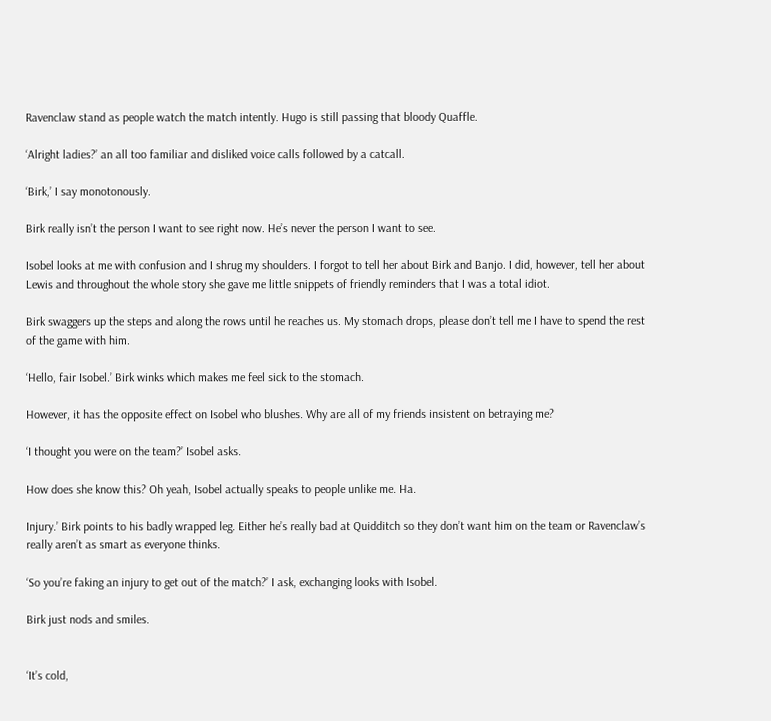Ravenclaw stand as people watch the match intently. Hugo is still passing that bloody Quaffle.

‘Alright ladies?’ an all too familiar and disliked voice calls followed by a catcall.

‘Birk,’ I say monotonously.

Birk really isn’t the person I want to see right now. He’s never the person I want to see.

Isobel looks at me with confusion and I shrug my shoulders. I forgot to tell her about Birk and Banjo. I did, however, tell her about Lewis and throughout the whole story she gave me little snippets of friendly reminders that I was a total idiot.

Birk swaggers up the steps and along the rows until he reaches us. My stomach drops, please don’t tell me I have to spend the rest of the game with him.

‘Hello, fair Isobel.’ Birk winks which makes me feel sick to the stomach.

However, it has the opposite effect on Isobel who blushes. Why are all of my friends insistent on betraying me?

‘I thought you were on the team?’ Isobel asks.

How does she know this? Oh yeah, Isobel actually speaks to people unlike me. Ha.

Injury.’ Birk points to his badly wrapped leg. Either he’s really bad at Quidditch so they don’t want him on the team or Ravenclaw’s really aren’t as smart as everyone thinks.

‘So you’re faking an injury to get out of the match?’ I ask, exchanging looks with Isobel.

Birk just nods and smiles.


‘It’s cold,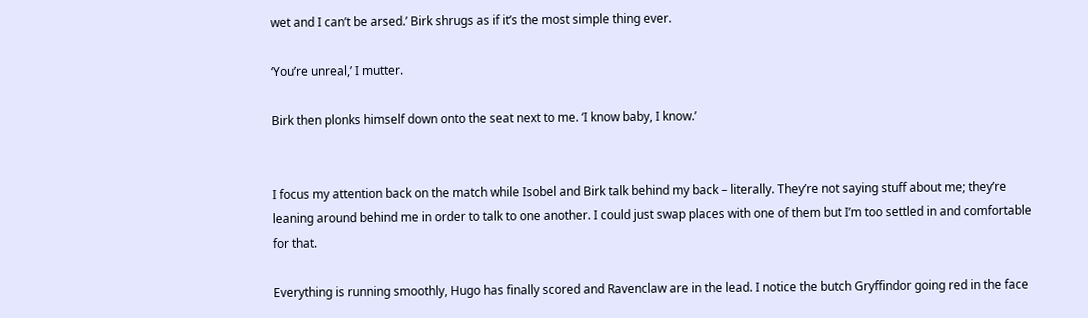wet and I can’t be arsed.’ Birk shrugs as if it’s the most simple thing ever.

‘You’re unreal,’ I mutter.

Birk then plonks himself down onto the seat next to me. ‘I know baby, I know.’


I focus my attention back on the match while Isobel and Birk talk behind my back – literally. They’re not saying stuff about me; they’re leaning around behind me in order to talk to one another. I could just swap places with one of them but I’m too settled in and comfortable for that.

Everything is running smoothly, Hugo has finally scored and Ravenclaw are in the lead. I notice the butch Gryffindor going red in the face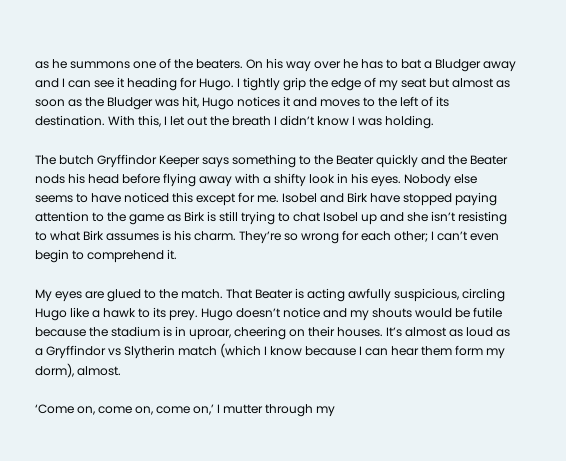as he summons one of the beaters. On his way over he has to bat a Bludger away and I can see it heading for Hugo. I tightly grip the edge of my seat but almost as soon as the Bludger was hit, Hugo notices it and moves to the left of its destination. With this, I let out the breath I didn’t know I was holding.

The butch Gryffindor Keeper says something to the Beater quickly and the Beater nods his head before flying away with a shifty look in his eyes. Nobody else seems to have noticed this except for me. Isobel and Birk have stopped paying attention to the game as Birk is still trying to chat Isobel up and she isn’t resisting to what Birk assumes is his charm. They’re so wrong for each other; I can’t even begin to comprehend it.

My eyes are glued to the match. That Beater is acting awfully suspicious, circling Hugo like a hawk to its prey. Hugo doesn’t notice and my shouts would be futile because the stadium is in uproar, cheering on their houses. It’s almost as loud as a Gryffindor vs Slytherin match (which I know because I can hear them form my dorm), almost.

‘Come on, come on, come on,’ I mutter through my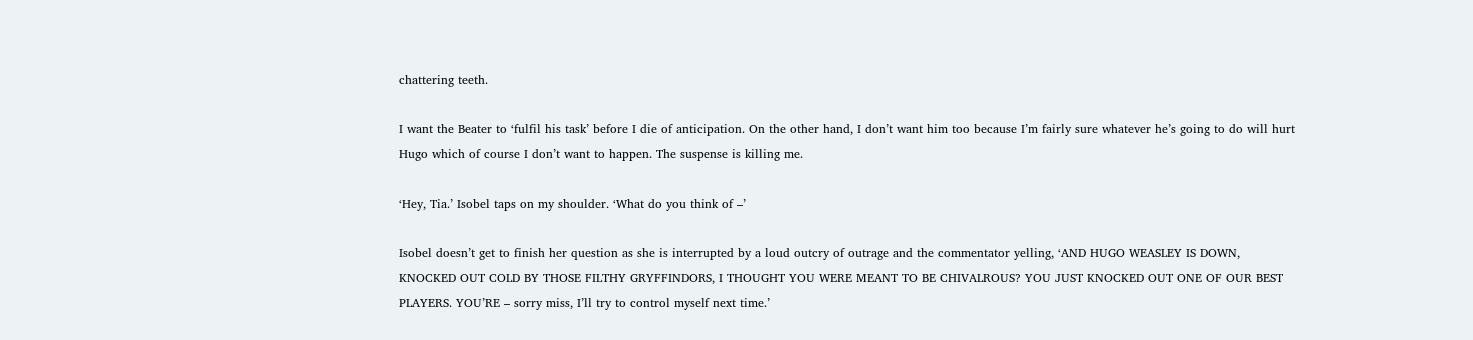chattering teeth.

I want the Beater to ‘fulfil his task’ before I die of anticipation. On the other hand, I don’t want him too because I’m fairly sure whatever he’s going to do will hurt Hugo which of course I don’t want to happen. The suspense is killing me.

‘Hey, Tia.’ Isobel taps on my shoulder. ‘What do you think of –’

Isobel doesn’t get to finish her question as she is interrupted by a loud outcry of outrage and the commentator yelling, ‘AND HUGO WEASLEY IS DOWN, KNOCKED OUT COLD BY THOSE FILTHY GRYFFINDORS, I THOUGHT YOU WERE MEANT TO BE CHIVALROUS? YOU JUST KNOCKED OUT ONE OF OUR BEST PLAYERS. YOU’RE – sorry miss, I’ll try to control myself next time.’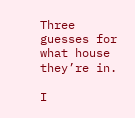Three guesses for what house they’re in.

I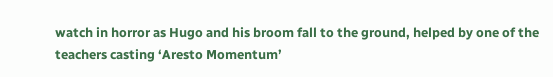watch in horror as Hugo and his broom fall to the ground, helped by one of the teachers casting ‘Aresto Momentum’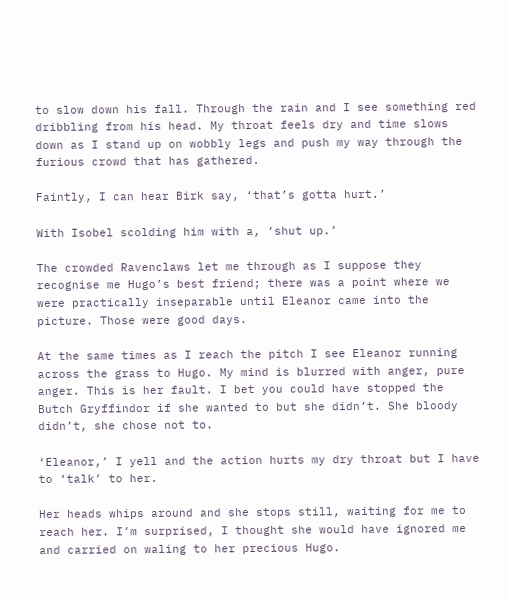to slow down his fall. Through the rain and I see something red dribbling from his head. My throat feels dry and time slows down as I stand up on wobbly legs and push my way through the furious crowd that has gathered.

Faintly, I can hear Birk say, ‘that’s gotta hurt.’

With Isobel scolding him with a, ‘shut up.’

The crowded Ravenclaws let me through as I suppose they recognise me Hugo’s best friend; there was a point where we were practically inseparable until Eleanor came into the picture. Those were good days.

At the same times as I reach the pitch I see Eleanor running across the grass to Hugo. My mind is blurred with anger, pure anger. This is her fault. I bet you could have stopped the Butch Gryffindor if she wanted to but she didn’t. She bloody didn’t, she chose not to.

‘Eleanor,’ I yell and the action hurts my dry throat but I have to ‘talk’ to her.

Her heads whips around and she stops still, waiting for me to reach her. I’m surprised, I thought she would have ignored me and carried on waling to her precious Hugo.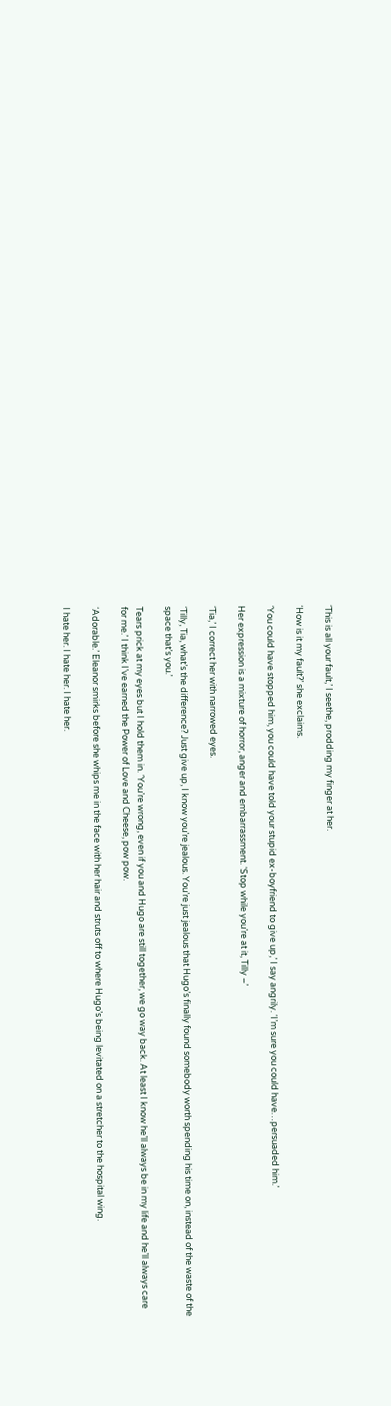‘This is all your fault,’ I seethe, prodding my finger at her.

‘How is it my fault?’ she exclaims.

‘You could have stopped him, you could have told your stupid ex-boyfriend to give up,’ I say angrily. ‘I’m sure you could have…persuaded him.’

Her expression is a mixture of horror, anger and embarrassment. ‘Stop while you’re at it, Tilly –’

‘Tia,’ I correct her with narrowed eyes.

‘Tilly, Tia, what’s the difference? Just give up, I know you’re jealous. You’re just jealous that Hugo’s finally found somebody worth spending his time on, instead of the waste of the space that’s you.’

Tears prick at my eyes but I hold them in. ‘You’re wrong, even if you and Hugo are still together, we go way back. At least I know he’ll always be in my life and he’ll always care for me.’ I think I’ve earned the Power of Love and Cheese, pow pow.

‘Adorable.’ Eleanor smirks before she whips me in the face with her hair and struts off to where Hugo’s being levitated on a stretcher to the hospital wing.

I hate her. I hate her. I hate her.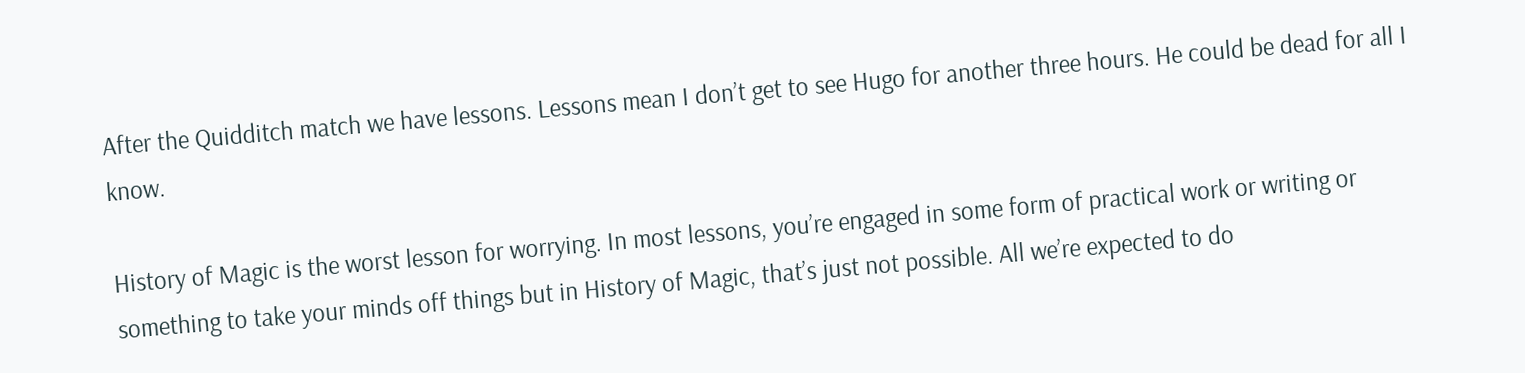After the Quidditch match we have lessons. Lessons mean I don’t get to see Hugo for another three hours. He could be dead for all I know.

History of Magic is the worst lesson for worrying. In most lessons, you’re engaged in some form of practical work or writing or something to take your minds off things but in History of Magic, that’s just not possible. All we’re expected to do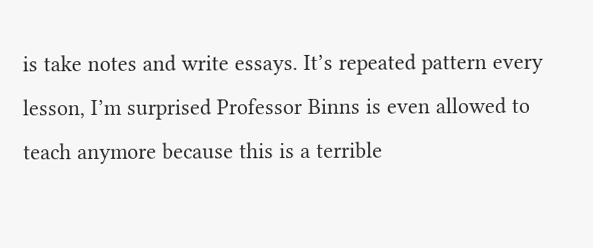is take notes and write essays. It’s repeated pattern every lesson, I’m surprised Professor Binns is even allowed to teach anymore because this is a terrible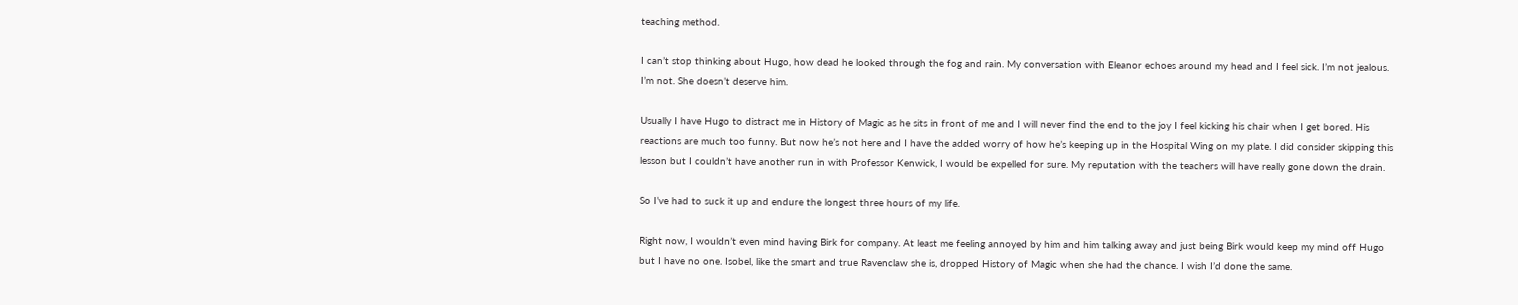teaching method.

I can’t stop thinking about Hugo, how dead he looked through the fog and rain. My conversation with Eleanor echoes around my head and I feel sick. I’m not jealous. I’m not. She doesn’t deserve him.

Usually I have Hugo to distract me in History of Magic as he sits in front of me and I will never find the end to the joy I feel kicking his chair when I get bored. His reactions are much too funny. But now he’s not here and I have the added worry of how he’s keeping up in the Hospital Wing on my plate. I did consider skipping this lesson but I couldn’t have another run in with Professor Kenwick, I would be expelled for sure. My reputation with the teachers will have really gone down the drain.

So I’ve had to suck it up and endure the longest three hours of my life.

Right now, I wouldn’t even mind having Birk for company. At least me feeling annoyed by him and him talking away and just being Birk would keep my mind off Hugo but I have no one. Isobel, like the smart and true Ravenclaw she is, dropped History of Magic when she had the chance. I wish I’d done the same.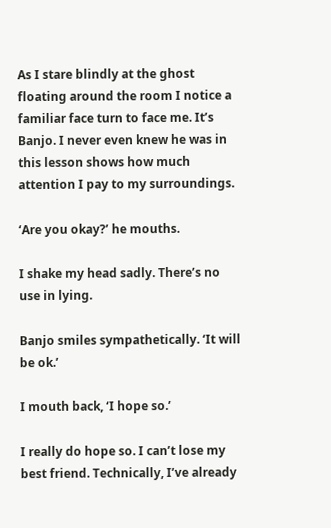As I stare blindly at the ghost floating around the room I notice a familiar face turn to face me. It’s Banjo. I never even knew he was in this lesson shows how much attention I pay to my surroundings.

‘Are you okay?’ he mouths.

I shake my head sadly. There’s no use in lying.

Banjo smiles sympathetically. ‘It will be ok.’

I mouth back, ‘I hope so.’

I really do hope so. I can’t lose my best friend. Technically, I’ve already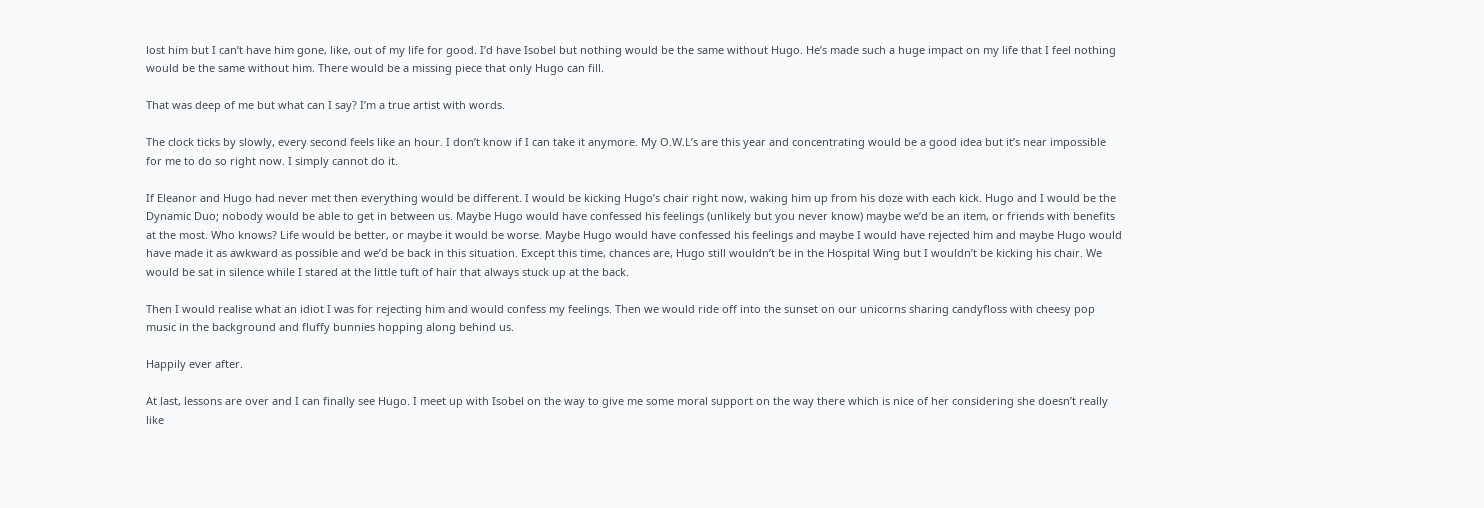lost him but I can’t have him gone, like, out of my life for good. I’d have Isobel but nothing would be the same without Hugo. He’s made such a huge impact on my life that I feel nothing would be the same without him. There would be a missing piece that only Hugo can fill.

That was deep of me but what can I say? I’m a true artist with words.

The clock ticks by slowly, every second feels like an hour. I don’t know if I can take it anymore. My O.W.L’s are this year and concentrating would be a good idea but it’s near impossible for me to do so right now. I simply cannot do it.

If Eleanor and Hugo had never met then everything would be different. I would be kicking Hugo’s chair right now, waking him up from his doze with each kick. Hugo and I would be the Dynamic Duo; nobody would be able to get in between us. Maybe Hugo would have confessed his feelings (unlikely but you never know) maybe we’d be an item, or friends with benefits at the most. Who knows? Life would be better, or maybe it would be worse. Maybe Hugo would have confessed his feelings and maybe I would have rejected him and maybe Hugo would have made it as awkward as possible and we’d be back in this situation. Except this time, chances are, Hugo still wouldn’t be in the Hospital Wing but I wouldn’t be kicking his chair. We would be sat in silence while I stared at the little tuft of hair that always stuck up at the back.

Then I would realise what an idiot I was for rejecting him and would confess my feelings. Then we would ride off into the sunset on our unicorns sharing candyfloss with cheesy pop music in the background and fluffy bunnies hopping along behind us.

Happily ever after.

At last, lessons are over and I can finally see Hugo. I meet up with Isobel on the way to give me some moral support on the way there which is nice of her considering she doesn’t really like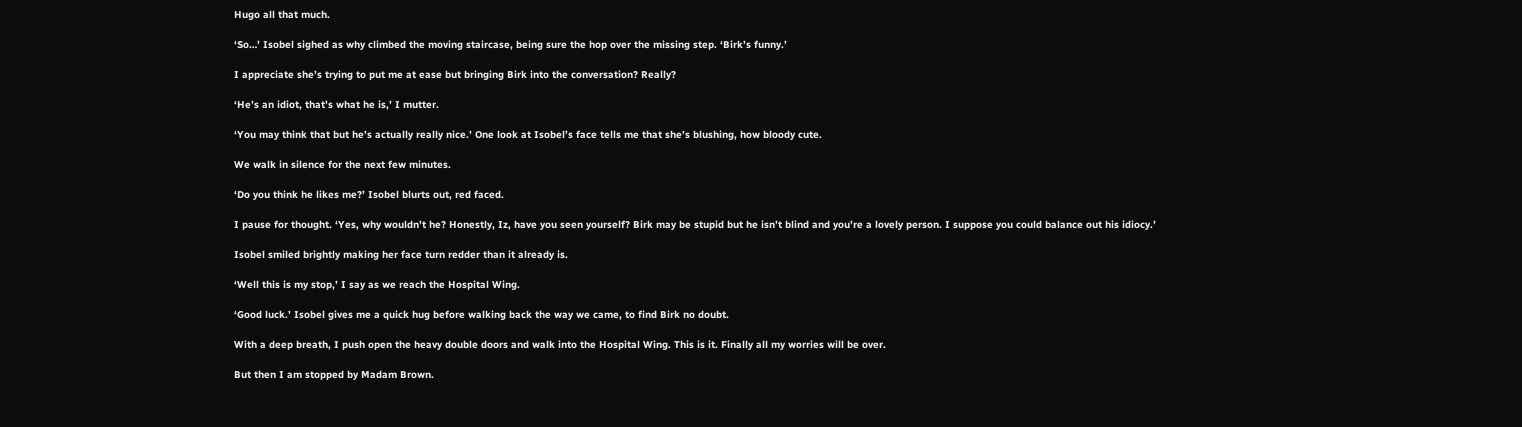Hugo all that much.

‘So…’ Isobel sighed as why climbed the moving staircase, being sure the hop over the missing step. ‘Birk’s funny.’

I appreciate she’s trying to put me at ease but bringing Birk into the conversation? Really?

‘He’s an idiot, that’s what he is,’ I mutter.

‘You may think that but he’s actually really nice.’ One look at Isobel’s face tells me that she’s blushing, how bloody cute.

We walk in silence for the next few minutes.

‘Do you think he likes me?’ Isobel blurts out, red faced.

I pause for thought. ‘Yes, why wouldn’t he? Honestly, Iz, have you seen yourself? Birk may be stupid but he isn’t blind and you’re a lovely person. I suppose you could balance out his idiocy.’

Isobel smiled brightly making her face turn redder than it already is.

‘Well this is my stop,’ I say as we reach the Hospital Wing.

‘Good luck.’ Isobel gives me a quick hug before walking back the way we came, to find Birk no doubt.

With a deep breath, I push open the heavy double doors and walk into the Hospital Wing. This is it. Finally all my worries will be over.

But then I am stopped by Madam Brown.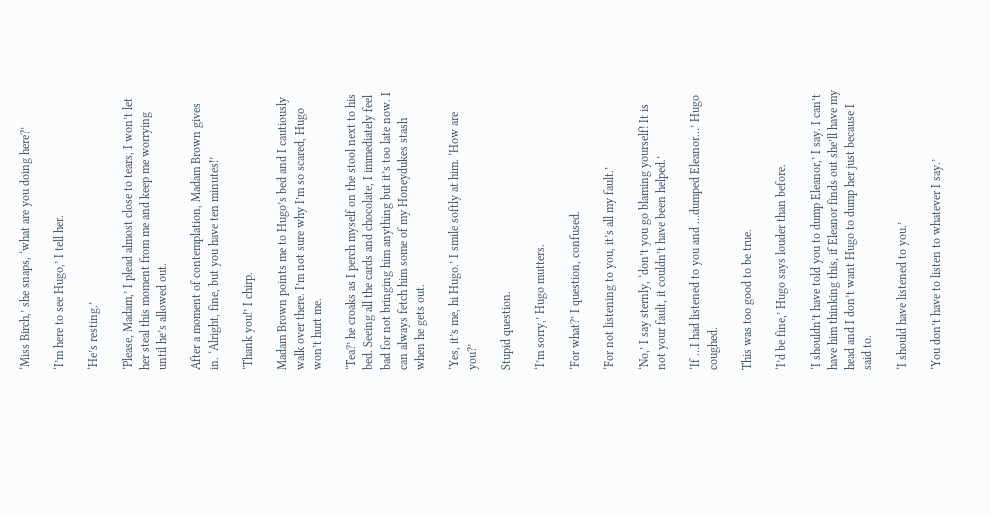‘Miss Birch,’ she snaps, ‘what are you doing here?’

‘I’m here to see Hugo,’ I tell her.

‘He’s resting.’

‘Please, Madam,’ I plead almost close to tears, I won’t let her steal this moment from me and keep me worrying until he’s allowed out.

After a moment of contemplation, Madam Brown gives in. ‘Alright, fine, but you have ten minutes!’

‘Thank you!’ I chirp.

Madam Brown points me to Hugo’s bed and I cautiously walk over there. I’m not sure why I’m so scared, Hugo won’t hurt me.

‘Tea?’ he croaks as I perch myself on the stool next to his bed. Seeing all the cards and chocolate, I immediately feel bad for not bringing him anything but it’s too late now. I can always fetch him some of my Honeydukes stash when he gets out.

‘Yes, it’s me, hi Hugo.’ I smile softly at him. ‘How are you?’

Stupid question.

‘I’m sorry,’ Hugo mutters.

‘For what?’ I question, confused.

‘For not listening to you, it’s all my fault.’

‘No,’ I say sternly, ‘don’t you go blaming yourself! It is not your fault, it couldn’t have been helped.’

‘If …I had listened to you and …dumped Eleanor…’ Hugo coughed.

This was too good to be true.

‘I’d be fine,’ Hugo says louder than before.

‘I shouldn’t have told you to dump Eleanor,’ I say. I can’t have him thinking this, if Eleanor finds out she’ll have my head and I don’t want Hugo to dump her just because I said to.

‘I should have listened to you.’

‘You don’t have to listen to whatever I say.’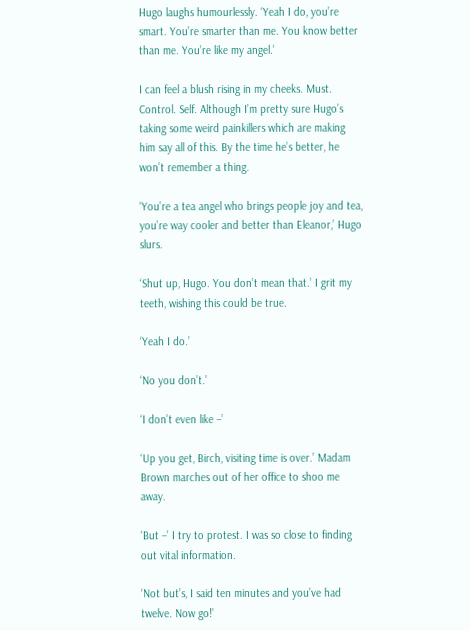Hugo laughs humourlessly. ‘Yeah I do, you’re smart. You’re smarter than me. You know better than me. You’re like my angel.’

I can feel a blush rising in my cheeks. Must. Control. Self. Although I’m pretty sure Hugo’s taking some weird painkillers which are making him say all of this. By the time he’s better, he won’t remember a thing.

‘You’re a tea angel who brings people joy and tea, you’re way cooler and better than Eleanor,’ Hugo slurs.

‘Shut up, Hugo. You don’t mean that.’ I grit my teeth, wishing this could be true.

‘Yeah I do.’

‘No you don’t.’

‘I don’t even like –’

‘Up you get, Birch, visiting time is over.’ Madam Brown marches out of her office to shoo me away.

‘But –’ I try to protest. I was so close to finding out vital information.

‘Not but’s, I said ten minutes and you’ve had twelve. Now go!’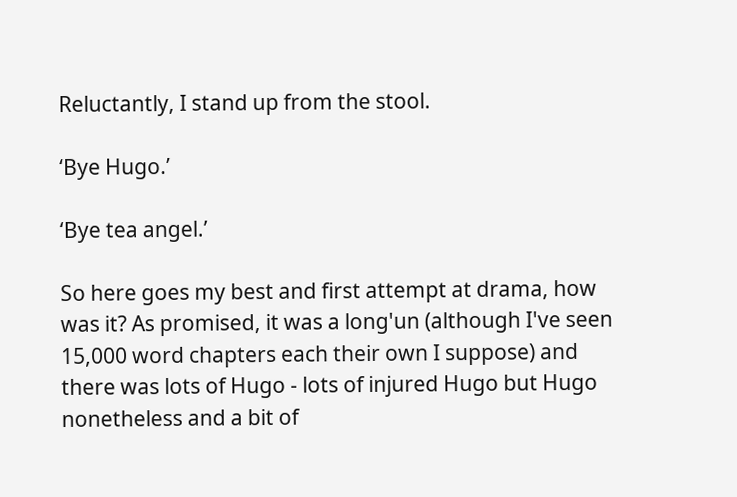Reluctantly, I stand up from the stool.

‘Bye Hugo.’

‘Bye tea angel.’

So here goes my best and first attempt at drama, how was it? As promised, it was a long'un (although I've seen 15,000 word chapters each their own I suppose) and there was lots of Hugo - lots of injured Hugo but Hugo nonetheless and a bit of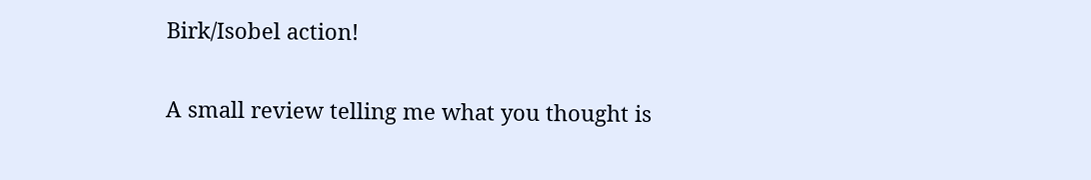Birk/Isobel action!

A small review telling me what you thought is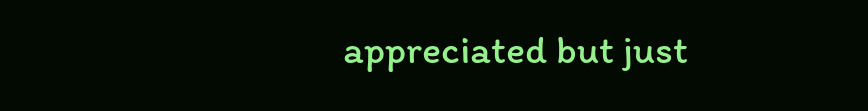appreciated but just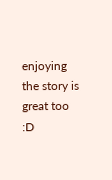enjoying the story is great too :D